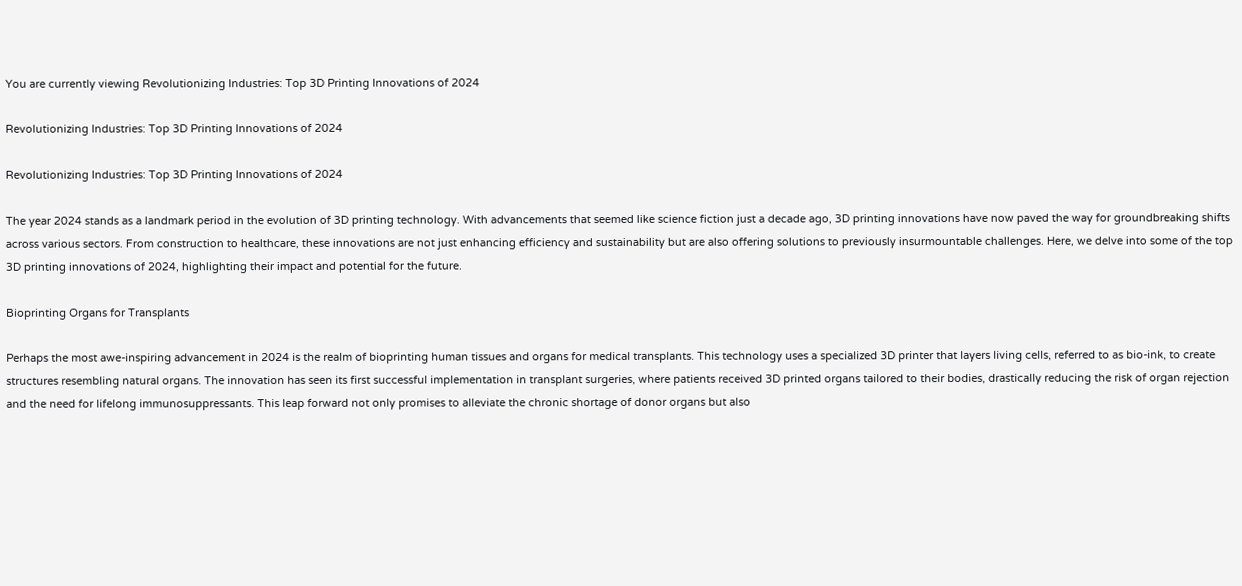You are currently viewing Revolutionizing Industries: Top 3D Printing Innovations of 2024

Revolutionizing Industries: Top 3D Printing Innovations of 2024

Revolutionizing Industries: Top 3D Printing Innovations of 2024

The year 2024 stands as a landmark period in the evolution of 3D printing technology. With advancements that seemed like science fiction just a decade ago, 3D printing innovations have now paved the way for groundbreaking shifts across various sectors. From construction to healthcare, these innovations are not just enhancing efficiency and sustainability but are also offering solutions to previously insurmountable challenges. Here, we delve into some of the top 3D printing innovations of 2024, highlighting their impact and potential for the future.

Bioprinting Organs for Transplants

Perhaps the most awe-inspiring advancement in 2024 is the realm of bioprinting human tissues and organs for medical transplants. This technology uses a specialized 3D printer that layers living cells, referred to as bio-ink, to create structures resembling natural organs. The innovation has seen its first successful implementation in transplant surgeries, where patients received 3D printed organs tailored to their bodies, drastically reducing the risk of organ rejection and the need for lifelong immunosuppressants. This leap forward not only promises to alleviate the chronic shortage of donor organs but also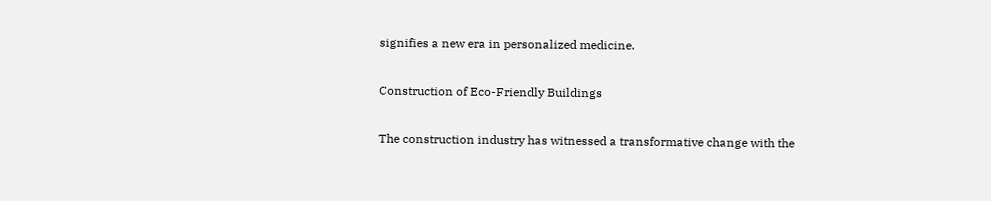signifies a new era in personalized medicine.

Construction of Eco-Friendly Buildings

The construction industry has witnessed a transformative change with the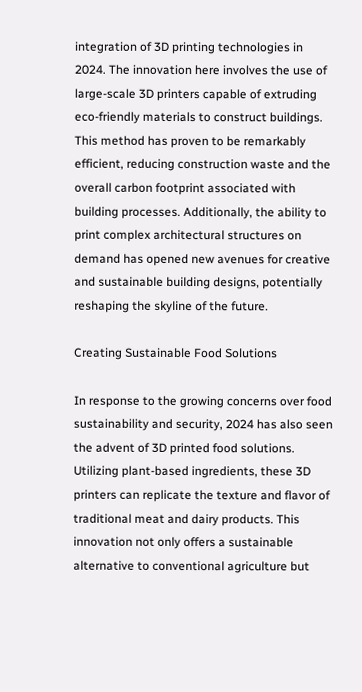integration of 3D printing technologies in 2024. The innovation here involves the use of large-scale 3D printers capable of extruding eco-friendly materials to construct buildings. This method has proven to be remarkably efficient, reducing construction waste and the overall carbon footprint associated with building processes. Additionally, the ability to print complex architectural structures on demand has opened new avenues for creative and sustainable building designs, potentially reshaping the skyline of the future.

Creating Sustainable Food Solutions

In response to the growing concerns over food sustainability and security, 2024 has also seen the advent of 3D printed food solutions. Utilizing plant-based ingredients, these 3D printers can replicate the texture and flavor of traditional meat and dairy products. This innovation not only offers a sustainable alternative to conventional agriculture but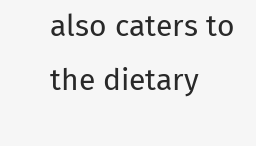also caters to the dietary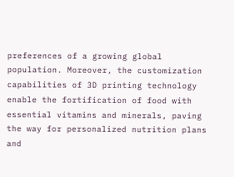preferences of a growing global population. Moreover, the customization capabilities of 3D printing technology enable the fortification of food with essential vitamins and minerals, paving the way for personalized nutrition plans and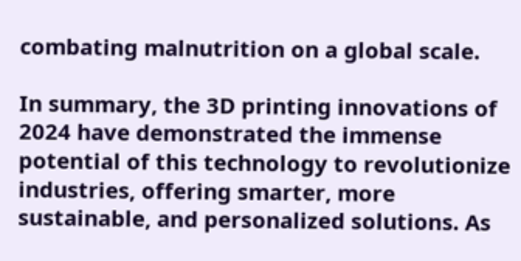combating malnutrition on a global scale.

In summary, the 3D printing innovations of 2024 have demonstrated the immense potential of this technology to revolutionize industries, offering smarter, more sustainable, and personalized solutions. As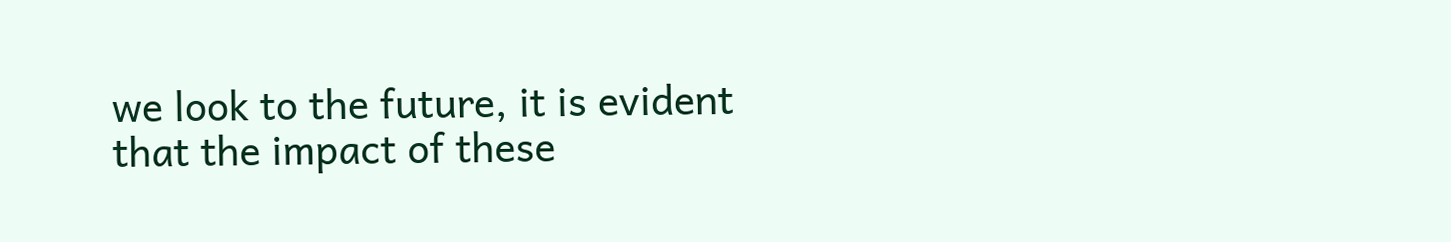we look to the future, it is evident that the impact of these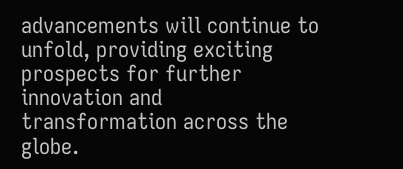advancements will continue to unfold, providing exciting prospects for further innovation and transformation across the globe.